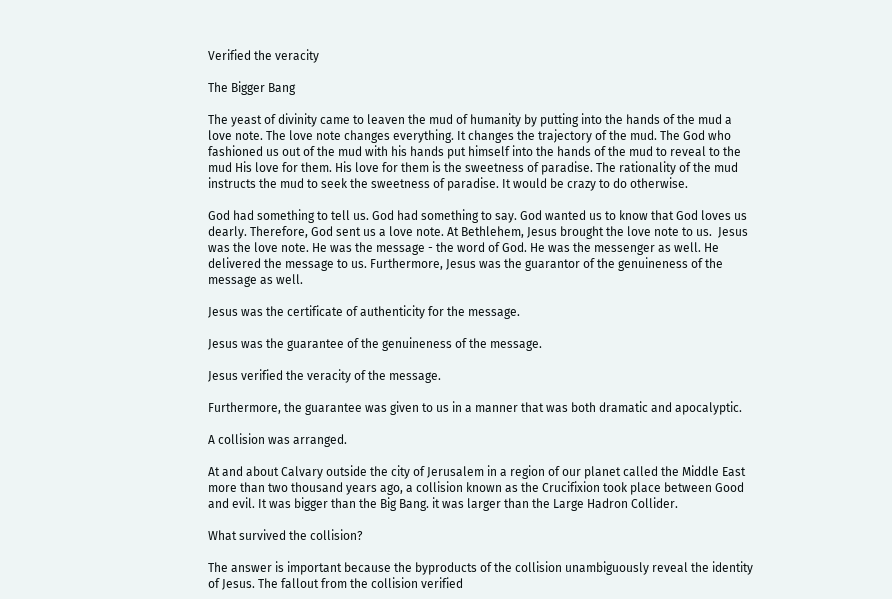Verified the veracity

The Bigger Bang

The yeast of divinity came to leaven the mud of humanity by putting into the hands of the mud a love note. The love note changes everything. It changes the trajectory of the mud. The God who fashioned us out of the mud with his hands put himself into the hands of the mud to reveal to the mud His love for them. His love for them is the sweetness of paradise. The rationality of the mud instructs the mud to seek the sweetness of paradise. It would be crazy to do otherwise.

God had something to tell us. God had something to say. God wanted us to know that God loves us dearly. Therefore, God sent us a love note. At Bethlehem, Jesus brought the love note to us.  Jesus was the love note. He was the message - the word of God. He was the messenger as well. He delivered the message to us. Furthermore, Jesus was the guarantor of the genuineness of the message as well.

Jesus was the certificate of authenticity for the message.

Jesus was the guarantee of the genuineness of the message.

Jesus verified the veracity of the message.

Furthermore, the guarantee was given to us in a manner that was both dramatic and apocalyptic.

A collision was arranged.

At and about Calvary outside the city of Jerusalem in a region of our planet called the Middle East more than two thousand years ago, a collision known as the Crucifixion took place between Good and evil. It was bigger than the Big Bang. it was larger than the Large Hadron Collider.

What survived the collision?

The answer is important because the byproducts of the collision unambiguously reveal the identity of Jesus. The fallout from the collision verified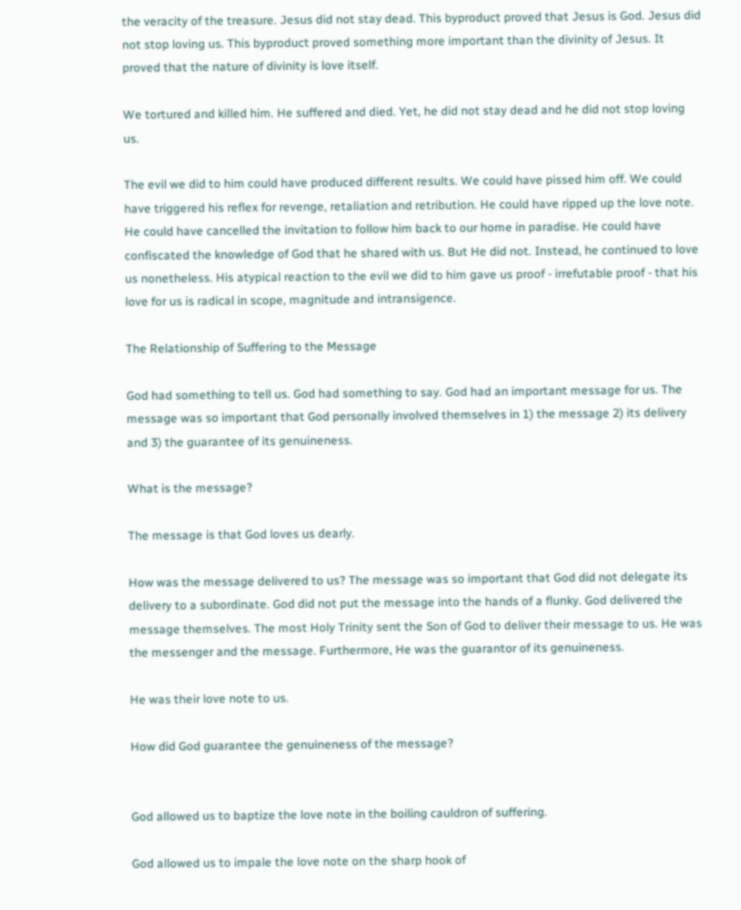the veracity of the treasure. Jesus did not stay dead. This byproduct proved that Jesus is God. Jesus did not stop loving us. This byproduct proved something more important than the divinity of Jesus. It proved that the nature of divinity is love itself.

We tortured and killed him. He suffered and died. Yet, he did not stay dead and he did not stop loving us.

The evil we did to him could have produced different results. We could have pissed him off. We could have triggered his reflex for revenge, retaliation and retribution. He could have ripped up the love note. He could have cancelled the invitation to follow him back to our home in paradise. He could have confiscated the knowledge of God that he shared with us. But He did not. Instead, he continued to love us nonetheless. His atypical reaction to the evil we did to him gave us proof - irrefutable proof - that his love for us is radical in scope, magnitude and intransigence.

The Relationship of Suffering to the Message

God had something to tell us. God had something to say. God had an important message for us. The message was so important that God personally involved themselves in 1) the message 2) its delivery and 3) the guarantee of its genuineness.

What is the message?

The message is that God loves us dearly.

How was the message delivered to us? The message was so important that God did not delegate its delivery to a subordinate. God did not put the message into the hands of a flunky. God delivered the message themselves. The most Holy Trinity sent the Son of God to deliver their message to us. He was the messenger and the message. Furthermore, He was the guarantor of its genuineness.

He was their love note to us.

How did God guarantee the genuineness of the message?


God allowed us to baptize the love note in the boiling cauldron of suffering.

God allowed us to impale the love note on the sharp hook of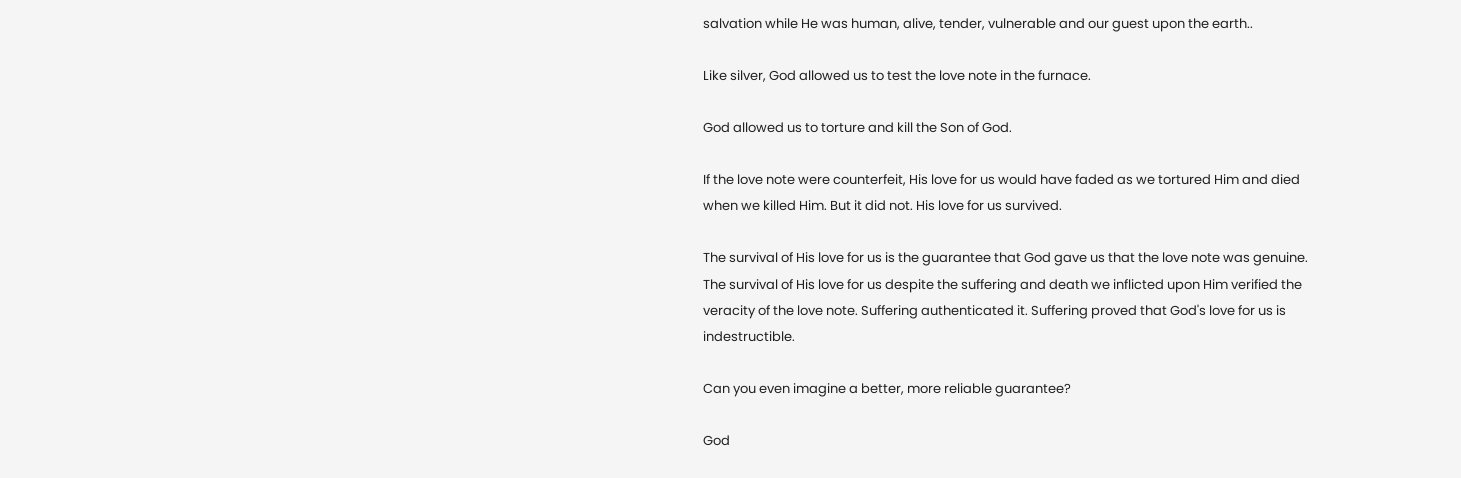salvation while He was human, alive, tender, vulnerable and our guest upon the earth..

Like silver, God allowed us to test the love note in the furnace.

God allowed us to torture and kill the Son of God.

If the love note were counterfeit, His love for us would have faded as we tortured Him and died when we killed Him. But it did not. His love for us survived.

The survival of His love for us is the guarantee that God gave us that the love note was genuine. The survival of His love for us despite the suffering and death we inflicted upon Him verified the veracity of the love note. Suffering authenticated it. Suffering proved that God's love for us is indestructible.

Can you even imagine a better, more reliable guarantee?

God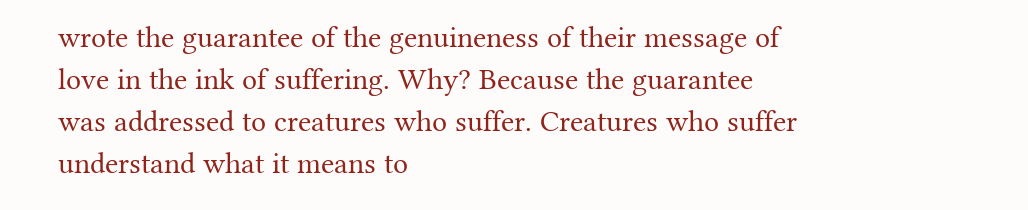wrote the guarantee of the genuineness of their message of love in the ink of suffering. Why? Because the guarantee was addressed to creatures who suffer. Creatures who suffer understand what it means to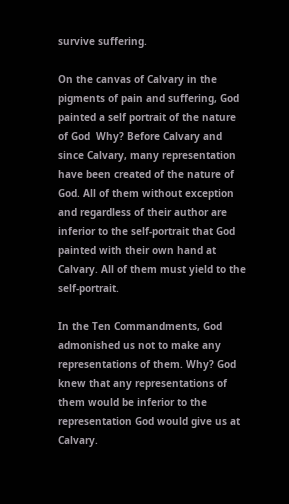survive suffering.

On the canvas of Calvary in the pigments of pain and suffering, God painted a self portrait of the nature of God  Why? Before Calvary and since Calvary, many representation have been created of the nature of God. All of them without exception and regardless of their author are inferior to the self-portrait that God painted with their own hand at Calvary. All of them must yield to the self-portrait.

In the Ten Commandments, God admonished us not to make any representations of them. Why? God knew that any representations of them would be inferior to the representation God would give us at Calvary.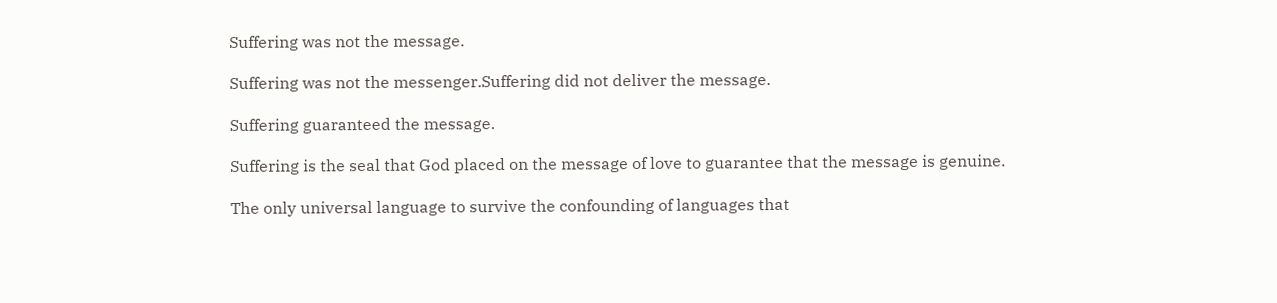Suffering was not the message.

Suffering was not the messenger.Suffering did not deliver the message.

Suffering guaranteed the message.

Suffering is the seal that God placed on the message of love to guarantee that the message is genuine.

The only universal language to survive the confounding of languages that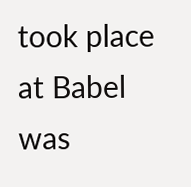took place at Babel was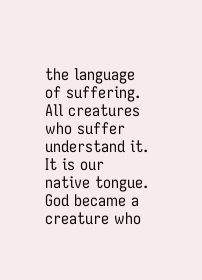the language of suffering. All creatures who suffer understand it. It is our native tongue. God became a creature who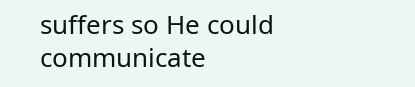suffers so He could communicate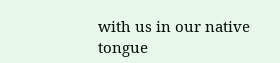with us in our native tongue